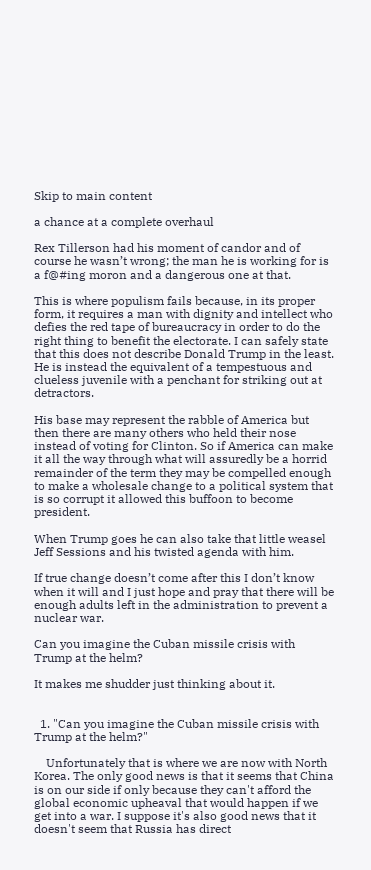Skip to main content

a chance at a complete overhaul

Rex Tillerson had his moment of candor and of course he wasn’t wrong; the man he is working for is a f@#ing moron and a dangerous one at that.

This is where populism fails because, in its proper form, it requires a man with dignity and intellect who defies the red tape of bureaucracy in order to do the right thing to benefit the electorate. I can safely state that this does not describe Donald Trump in the least. He is instead the equivalent of a tempestuous and clueless juvenile with a penchant for striking out at detractors.

His base may represent the rabble of America but then there are many others who held their nose instead of voting for Clinton. So if America can make it all the way through what will assuredly be a horrid remainder of the term they may be compelled enough to make a wholesale change to a political system that is so corrupt it allowed this buffoon to become president.

When Trump goes he can also take that little weasel Jeff Sessions and his twisted agenda with him.

If true change doesn’t come after this I don’t know when it will and I just hope and pray that there will be enough adults left in the administration to prevent a nuclear war.

Can you imagine the Cuban missile crisis with Trump at the helm?

It makes me shudder just thinking about it.


  1. "Can you imagine the Cuban missile crisis with Trump at the helm?"

    Unfortunately that is where we are now with North Korea. The only good news is that it seems that China is on our side if only because they can't afford the global economic upheaval that would happen if we get into a war. I suppose it's also good news that it doesn't seem that Russia has direct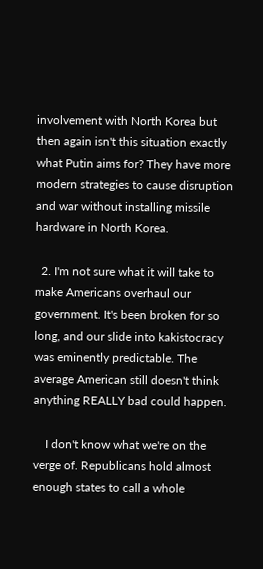involvement with North Korea but then again isn't this situation exactly what Putin aims for? They have more modern strategies to cause disruption and war without installing missile hardware in North Korea.

  2. I'm not sure what it will take to make Americans overhaul our government. It's been broken for so long, and our slide into kakistocracy was eminently predictable. The average American still doesn't think anything REALLY bad could happen.

    I don't know what we're on the verge of. Republicans hold almost enough states to call a whole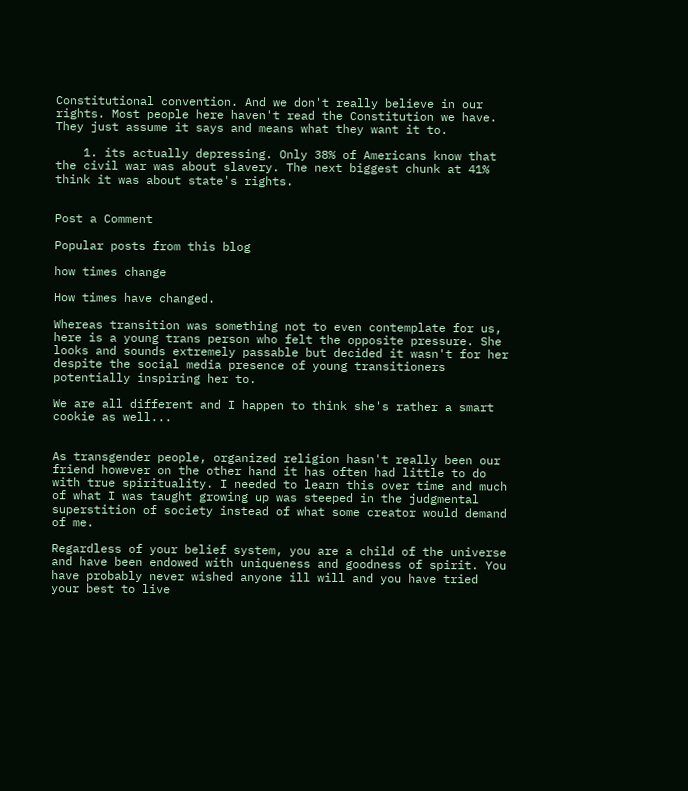Constitutional convention. And we don't really believe in our rights. Most people here haven't read the Constitution we have. They just assume it says and means what they want it to.

    1. its actually depressing. Only 38% of Americans know that the civil war was about slavery. The next biggest chunk at 41% think it was about state's rights.


Post a Comment

Popular posts from this blog

how times change

How times have changed.

Whereas transition was something not to even contemplate for us, here is a young trans person who felt the opposite pressure. She looks and sounds extremely passable but decided it wasn't for her despite the social media presence of young transitioners potentially inspiring her to.

We are all different and I happen to think she's rather a smart cookie as well...


As transgender people, organized religion hasn't really been our friend however on the other hand it has often had little to do with true spirituality. I needed to learn this over time and much of what I was taught growing up was steeped in the judgmental superstition of society instead of what some creator would demand of me.

Regardless of your belief system, you are a child of the universe and have been endowed with uniqueness and goodness of spirit. You have probably never wished anyone ill will and you have tried your best to live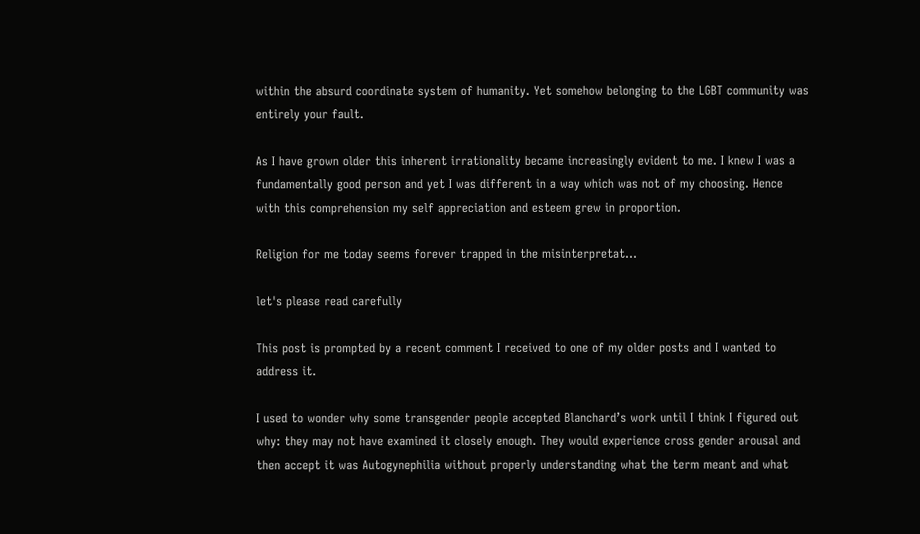within the absurd coordinate system of humanity. Yet somehow belonging to the LGBT community was entirely your fault.

As I have grown older this inherent irrationality became increasingly evident to me. I knew I was a fundamentally good person and yet I was different in a way which was not of my choosing. Hence with this comprehension my self appreciation and esteem grew in proportion.

Religion for me today seems forever trapped in the misinterpretat…

let's please read carefully

This post is prompted by a recent comment I received to one of my older posts and I wanted to address it.

I used to wonder why some transgender people accepted Blanchard’s work until I think I figured out why: they may not have examined it closely enough. They would experience cross gender arousal and then accept it was Autogynephilia without properly understanding what the term meant and what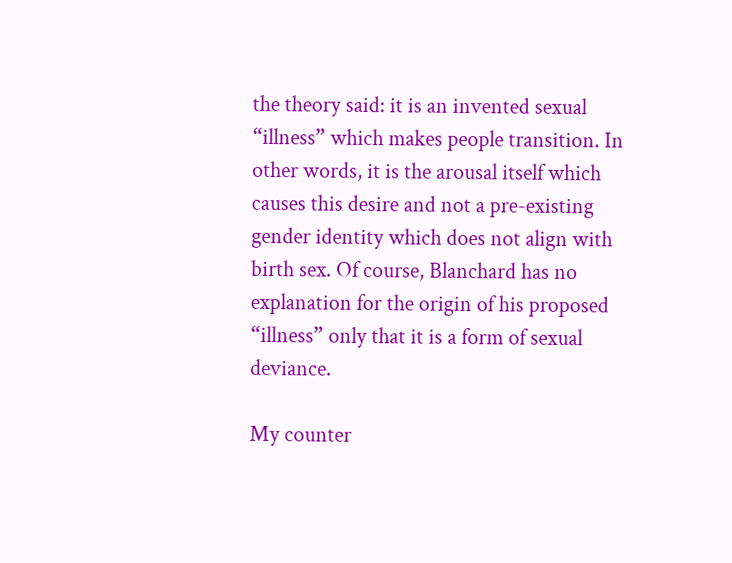the theory said: it is an invented sexual “illness” which makes people transition. In other words, it is the arousal itself which causes this desire and not a pre-existing gender identity which does not align with birth sex. Of course, Blanchard has no explanation for the origin of his proposed “illness” only that it is a form of sexual deviance.

My counter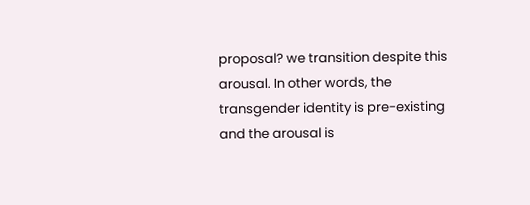proposal? we transition despite this arousal. In other words, the transgender identity is pre-existing and the arousal is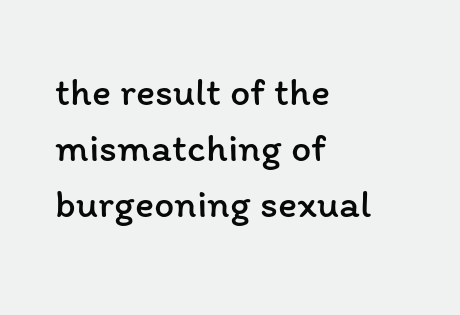the result of the mismatching of burgeoning sexual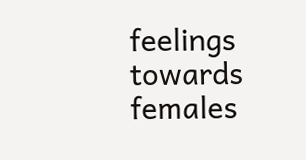feelings towards females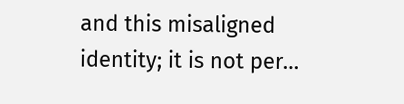and this misaligned identity; it is not per…